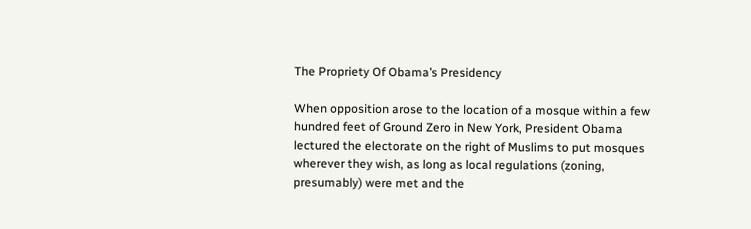The Propriety Of Obama’s Presidency

When opposition arose to the location of a mosque within a few hundred feet of Ground Zero in New York, President Obama lectured the electorate on the right of Muslims to put mosques wherever they wish, as long as local regulations (zoning, presumably) were met and the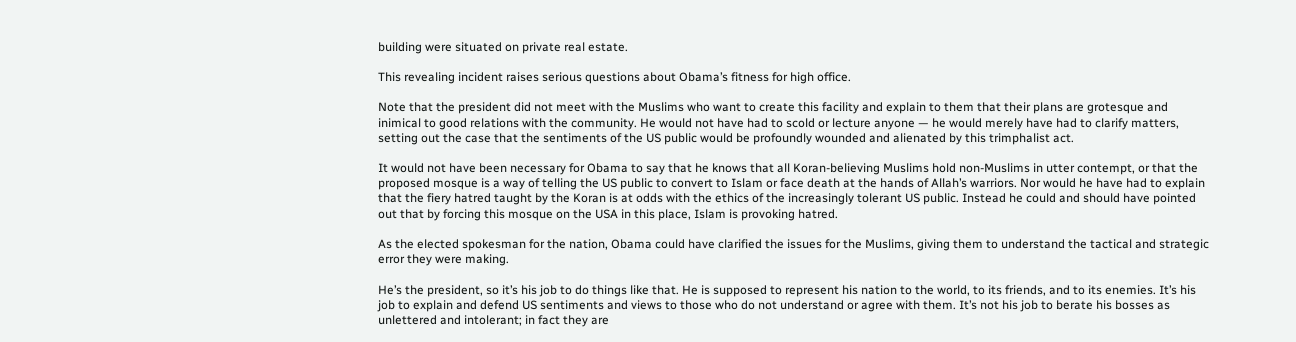building were situated on private real estate.

This revealing incident raises serious questions about Obama’s fitness for high office.

Note that the president did not meet with the Muslims who want to create this facility and explain to them that their plans are grotesque and inimical to good relations with the community. He would not have had to scold or lecture anyone — he would merely have had to clarify matters, setting out the case that the sentiments of the US public would be profoundly wounded and alienated by this trimphalist act.

It would not have been necessary for Obama to say that he knows that all Koran-believing Muslims hold non-Muslims in utter contempt, or that the proposed mosque is a way of telling the US public to convert to Islam or face death at the hands of Allah’s warriors. Nor would he have had to explain that the fiery hatred taught by the Koran is at odds with the ethics of the increasingly tolerant US public. Instead he could and should have pointed out that by forcing this mosque on the USA in this place, Islam is provoking hatred.

As the elected spokesman for the nation, Obama could have clarified the issues for the Muslims, giving them to understand the tactical and strategic error they were making.

He’s the president, so it’s his job to do things like that. He is supposed to represent his nation to the world, to its friends, and to its enemies. It’s his job to explain and defend US sentiments and views to those who do not understand or agree with them. It’s not his job to berate his bosses as unlettered and intolerant; in fact they are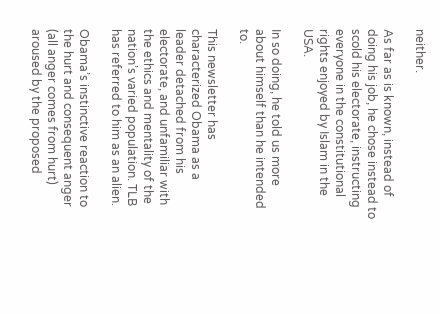neither.

As far as is known, instead of doing his job, he chose instead to scold his electorate, instructing everyone in the constitutional rights enjoyed by Islam in the USA.

In so doing, he told us more about himself than he intended to.

This newsletter has characterized Obama as a leader detached from his electorate, and unfamiliar with the ethics and mentality of the nation’s varied population. TLB has referred to him as an alien.

Obama’s instinctive reaction to the hurt and consequent anger (all anger comes from hurt) aroused by the proposed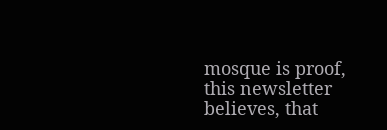mosque is proof, this newsletter believes, that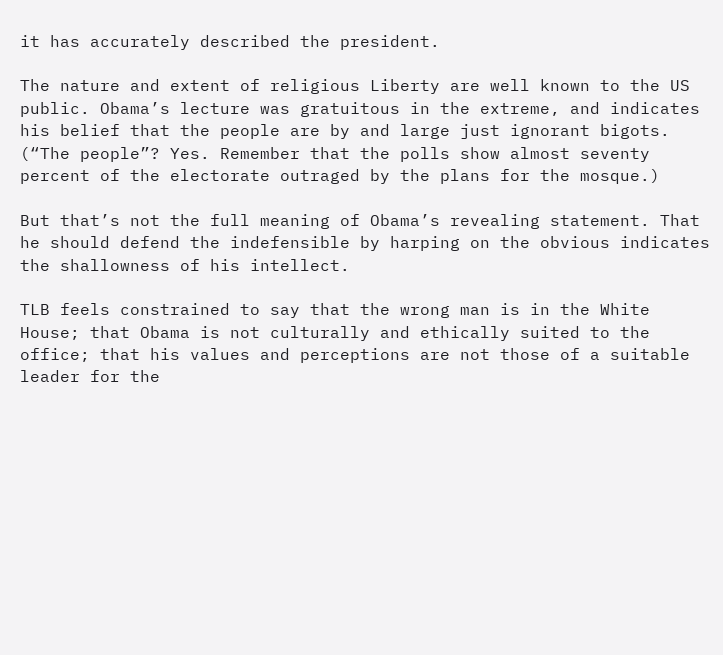it has accurately described the president.

The nature and extent of religious Liberty are well known to the US public. Obama’s lecture was gratuitous in the extreme, and indicates his belief that the people are by and large just ignorant bigots. (“The people”? Yes. Remember that the polls show almost seventy percent of the electorate outraged by the plans for the mosque.)

But that’s not the full meaning of Obama’s revealing statement. That he should defend the indefensible by harping on the obvious indicates the shallowness of his intellect.

TLB feels constrained to say that the wrong man is in the White House; that Obama is not culturally and ethically suited to the office; that his values and perceptions are not those of a suitable leader for the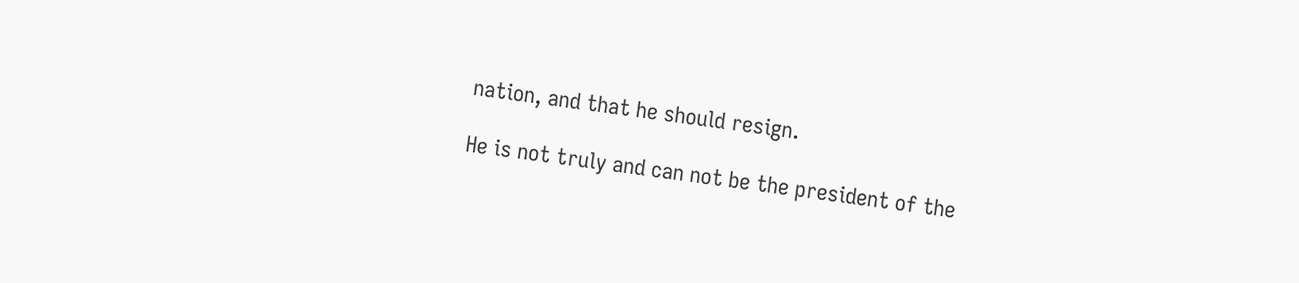nation, and that he should resign.

He is not truly and can not be the president of the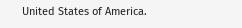United States of America.